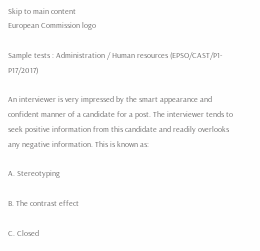Skip to main content
European Commission logo

Sample tests : Administration / Human resources (EPSO/CAST/P1-P17/2017)

An interviewer is very impressed by the smart appearance and confident manner of a candidate for a post. The interviewer tends to seek positive information from this candidate and readily overlooks any negative information. This is known as:

A. Stereotyping

B. The contrast effect

C. Closed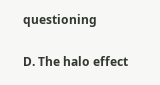questioning

D. The halo effect